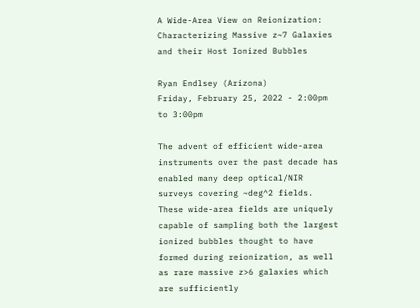A Wide-Area View on Reionization: Characterizing Massive z~7 Galaxies and their Host Ionized Bubbles

Ryan Endlsey (Arizona)
Friday, February 25, 2022 - 2:00pm to 3:00pm

The advent of efficient wide-area instruments over the past decade has enabled many deep optical/NIR surveys covering ~deg^2 fields. These wide-area fields are uniquely capable of sampling both the largest ionized bubbles thought to have formed during reionization, as well as rare massive z>6 galaxies which are sufficiently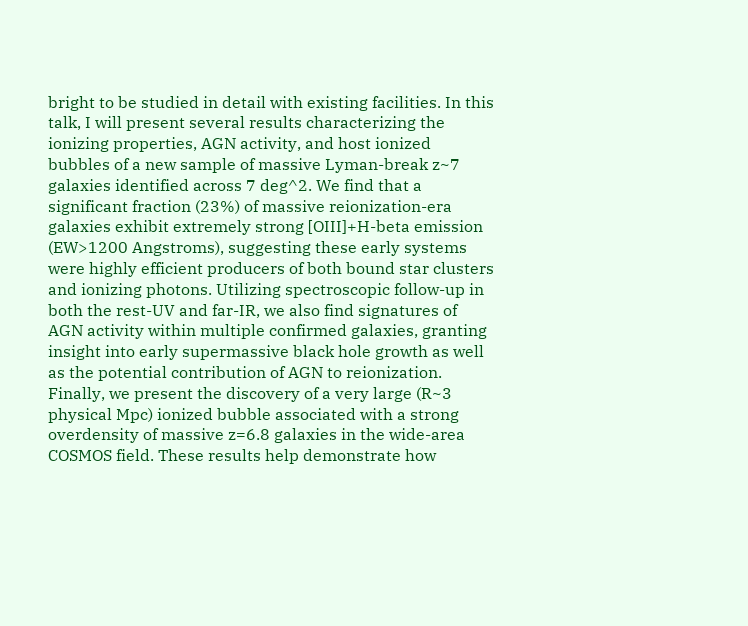bright to be studied in detail with existing facilities. In this talk, I will present several results characterizing the ionizing properties, AGN activity, and host ionized bubbles of a new sample of massive Lyman-break z~7 galaxies identified across 7 deg^2. We find that a significant fraction (23%) of massive reionization-era galaxies exhibit extremely strong [OIII]+H-beta emission (EW>1200 Angstroms), suggesting these early systems were highly efficient producers of both bound star clusters and ionizing photons. Utilizing spectroscopic follow-up in both the rest-UV and far-IR, we also find signatures of AGN activity within multiple confirmed galaxies, granting insight into early supermassive black hole growth as well as the potential contribution of AGN to reionization. Finally, we present the discovery of a very large (R~3 physical Mpc) ionized bubble associated with a strong overdensity of massive z=6.8 galaxies in the wide-area COSMOS field. These results help demonstrate how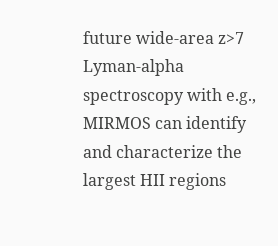future wide-area z>7 Lyman-alpha spectroscopy with e.g., MIRMOS can identify and characterize the largest HII regions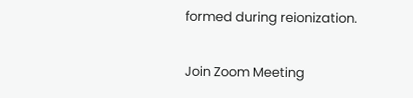formed during reionization.

Join Zoom Meeting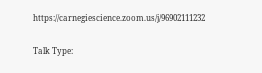https://carnegiescience.zoom.us/j/96902111232

Talk Type: